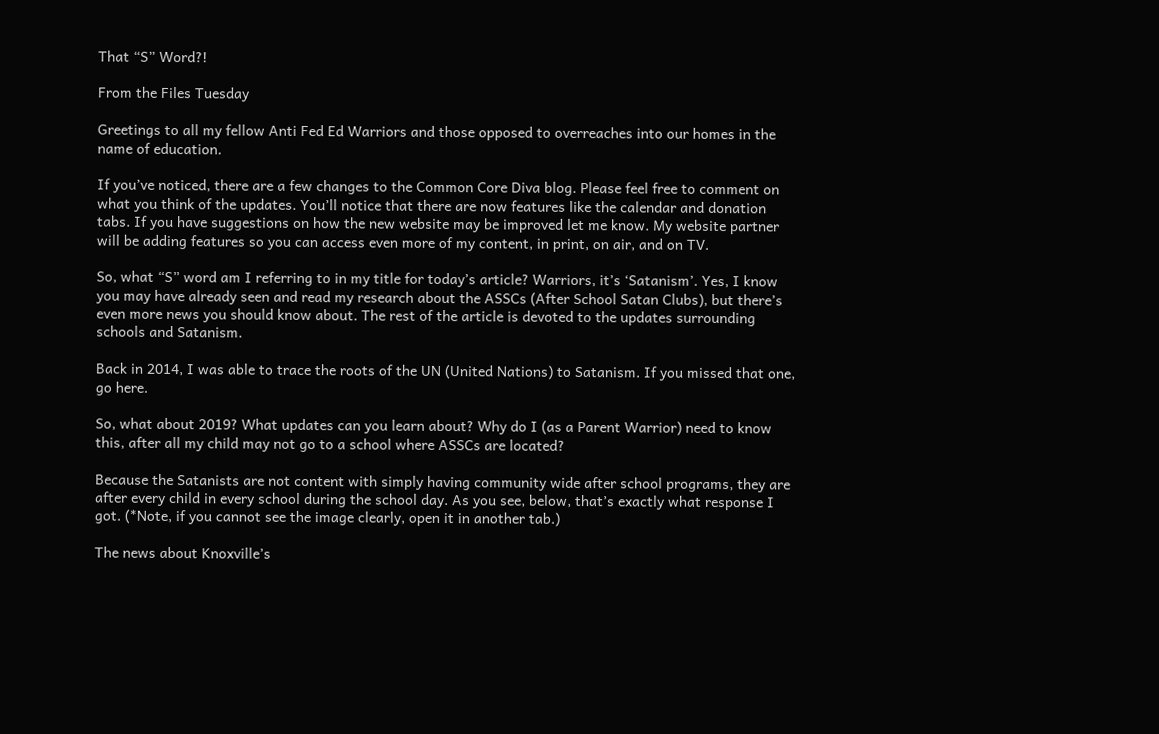That “S” Word?!

From the Files Tuesday

Greetings to all my fellow Anti Fed Ed Warriors and those opposed to overreaches into our homes in the name of education.

If you’ve noticed, there are a few changes to the Common Core Diva blog. Please feel free to comment on what you think of the updates. You’ll notice that there are now features like the calendar and donation tabs. If you have suggestions on how the new website may be improved let me know. My website partner will be adding features so you can access even more of my content, in print, on air, and on TV.

So, what “S” word am I referring to in my title for today’s article? Warriors, it’s ‘Satanism’. Yes, I know you may have already seen and read my research about the ASSCs (After School Satan Clubs), but there’s even more news you should know about. The rest of the article is devoted to the updates surrounding schools and Satanism.

Back in 2014, I was able to trace the roots of the UN (United Nations) to Satanism. If you missed that one, go here.

So, what about 2019? What updates can you learn about? Why do I (as a Parent Warrior) need to know this, after all my child may not go to a school where ASSCs are located?

Because the Satanists are not content with simply having community wide after school programs, they are after every child in every school during the school day. As you see, below, that’s exactly what response I got. (*Note, if you cannot see the image clearly, open it in another tab.)

The news about Knoxville’s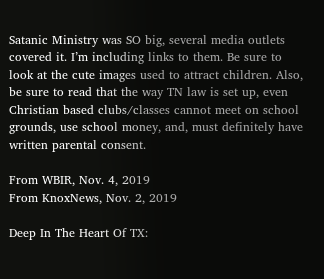Satanic Ministry was SO big, several media outlets covered it. I’m including links to them. Be sure to look at the cute images used to attract children. Also, be sure to read that the way TN law is set up, even Christian based clubs/classes cannot meet on school grounds, use school money, and, must definitely have written parental consent.

From WBIR, Nov. 4, 2019
From KnoxNews, Nov. 2, 2019

Deep In The Heart Of TX: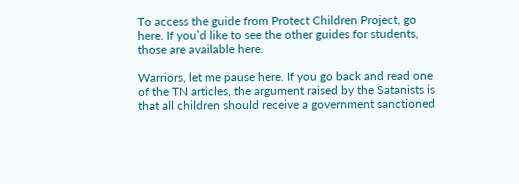To access the guide from Protect Children Project, go here. If you’d like to see the other guides for students, those are available here.

Warriors, let me pause here. If you go back and read one of the TN articles, the argument raised by the Satanists is that all children should receive a government sanctioned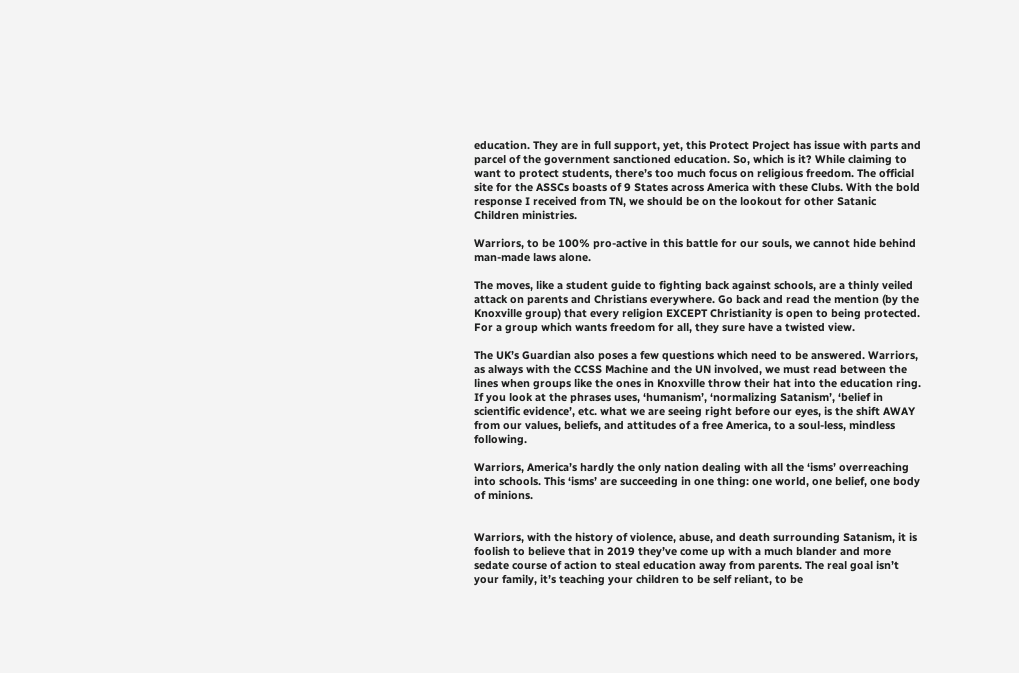education. They are in full support, yet, this Protect Project has issue with parts and parcel of the government sanctioned education. So, which is it? While claiming to want to protect students, there’s too much focus on religious freedom. The official site for the ASSCs boasts of 9 States across America with these Clubs. With the bold response I received from TN, we should be on the lookout for other Satanic Children ministries.

Warriors, to be 100% pro-active in this battle for our souls, we cannot hide behind man-made laws alone.

The moves, like a student guide to fighting back against schools, are a thinly veiled attack on parents and Christians everywhere. Go back and read the mention (by the Knoxville group) that every religion EXCEPT Christianity is open to being protected. For a group which wants freedom for all, they sure have a twisted view.

The UK’s Guardian also poses a few questions which need to be answered. Warriors, as always with the CCSS Machine and the UN involved, we must read between the lines when groups like the ones in Knoxville throw their hat into the education ring. If you look at the phrases uses, ‘humanism’, ‘normalizing Satanism’, ‘belief in scientific evidence’, etc. what we are seeing right before our eyes, is the shift AWAY from our values, beliefs, and attitudes of a free America, to a soul-less, mindless following.

Warriors, America’s hardly the only nation dealing with all the ‘isms’ overreaching into schools. This ‘isms’ are succeeding in one thing: one world, one belief, one body of minions.


Warriors, with the history of violence, abuse, and death surrounding Satanism, it is foolish to believe that in 2019 they’ve come up with a much blander and more sedate course of action to steal education away from parents. The real goal isn’t your family, it’s teaching your children to be self reliant, to be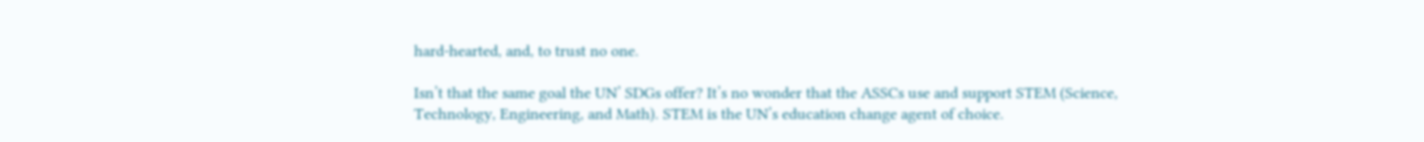hard-hearted, and, to trust no one.

Isn’t that the same goal the UN’ SDGs offer? It’s no wonder that the ASSCs use and support STEM (Science, Technology, Engineering, and Math). STEM is the UN’s education change agent of choice.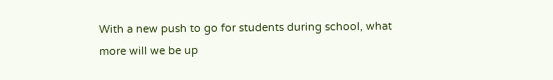With a new push to go for students during school, what more will we be up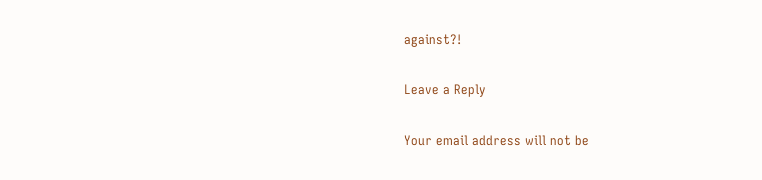against?!

Leave a Reply

Your email address will not be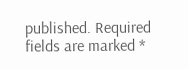published. Required fields are marked *